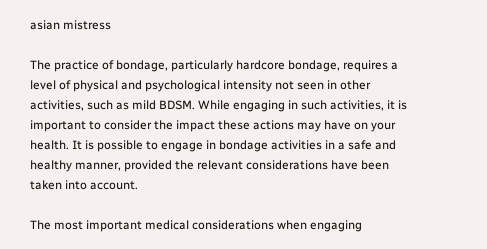asian mistress

The practice of bondage, particularly hardcore bondage, requires a level of physical and psychological intensity not seen in other activities, such as mild BDSM. While engaging in such activities, it is important to consider the impact these actions may have on your health. It is possible to engage in bondage activities in a safe and healthy manner, provided the relevant considerations have been taken into account.

The most important medical considerations when engaging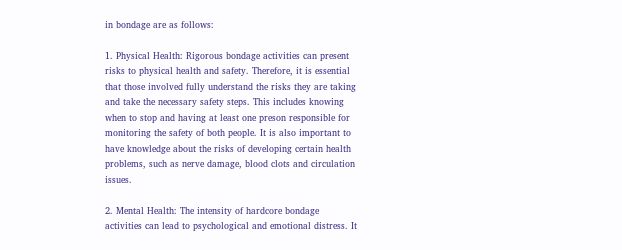in bondage are as follows:

1. Physical Health: Rigorous bondage activities can present risks to physical health and safety. Therefore, it is essential that those involved fully understand the risks they are taking and take the necessary safety steps. This includes knowing when to stop and having at least one preson responsible for monitoring the safety of both people. It is also important to have knowledge about the risks of developing certain health problems, such as nerve damage, blood clots and circulation issues.

2. Mental Health: The intensity of hardcore bondage activities can lead to psychological and emotional distress. It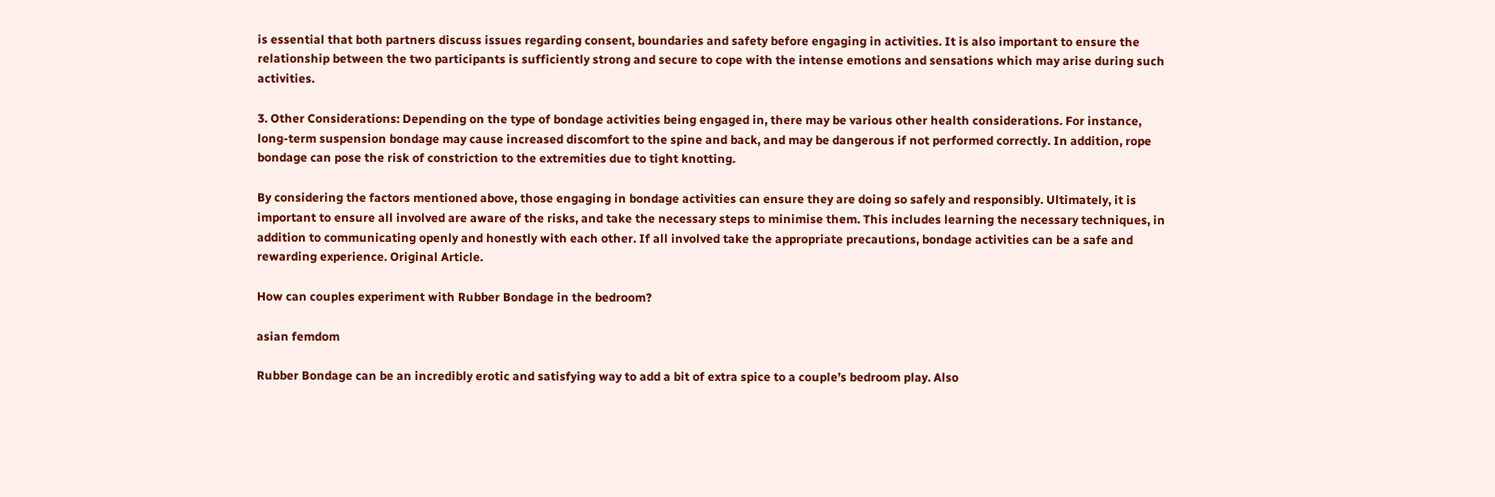is essential that both partners discuss issues regarding consent, boundaries and safety before engaging in activities. It is also important to ensure the relationship between the two participants is sufficiently strong and secure to cope with the intense emotions and sensations which may arise during such activities.

3. Other Considerations: Depending on the type of bondage activities being engaged in, there may be various other health considerations. For instance, long-term suspension bondage may cause increased discomfort to the spine and back, and may be dangerous if not performed correctly. In addition, rope bondage can pose the risk of constriction to the extremities due to tight knotting.

By considering the factors mentioned above, those engaging in bondage activities can ensure they are doing so safely and responsibly. Ultimately, it is important to ensure all involved are aware of the risks, and take the necessary steps to minimise them. This includes learning the necessary techniques, in addition to communicating openly and honestly with each other. If all involved take the appropriate precautions, bondage activities can be a safe and rewarding experience. Original Article.

How can couples experiment with Rubber Bondage in the bedroom?

asian femdom

Rubber Bondage can be an incredibly erotic and satisfying way to add a bit of extra spice to a couple’s bedroom play. Also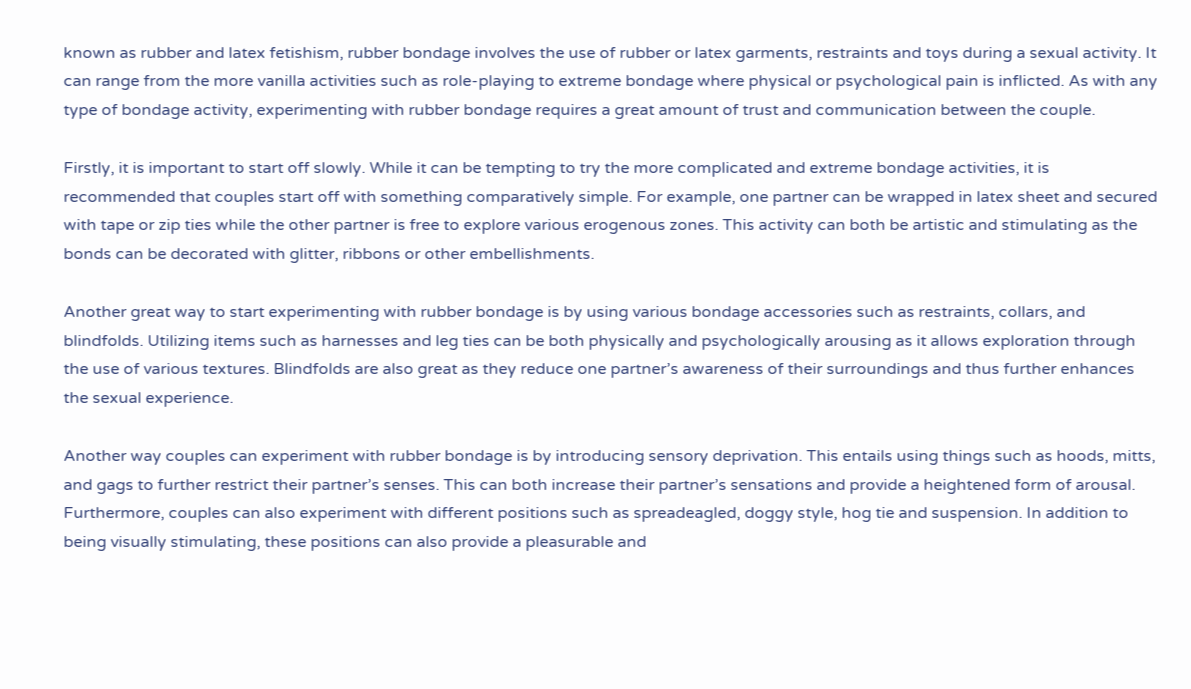known as rubber and latex fetishism, rubber bondage involves the use of rubber or latex garments, restraints and toys during a sexual activity. It can range from the more vanilla activities such as role-playing to extreme bondage where physical or psychological pain is inflicted. As with any type of bondage activity, experimenting with rubber bondage requires a great amount of trust and communication between the couple.

Firstly, it is important to start off slowly. While it can be tempting to try the more complicated and extreme bondage activities, it is recommended that couples start off with something comparatively simple. For example, one partner can be wrapped in latex sheet and secured with tape or zip ties while the other partner is free to explore various erogenous zones. This activity can both be artistic and stimulating as the bonds can be decorated with glitter, ribbons or other embellishments.

Another great way to start experimenting with rubber bondage is by using various bondage accessories such as restraints, collars, and blindfolds. Utilizing items such as harnesses and leg ties can be both physically and psychologically arousing as it allows exploration through the use of various textures. Blindfolds are also great as they reduce one partner’s awareness of their surroundings and thus further enhances the sexual experience.

Another way couples can experiment with rubber bondage is by introducing sensory deprivation. This entails using things such as hoods, mitts, and gags to further restrict their partner’s senses. This can both increase their partner’s sensations and provide a heightened form of arousal. Furthermore, couples can also experiment with different positions such as spreadeagled, doggy style, hog tie and suspension. In addition to being visually stimulating, these positions can also provide a pleasurable and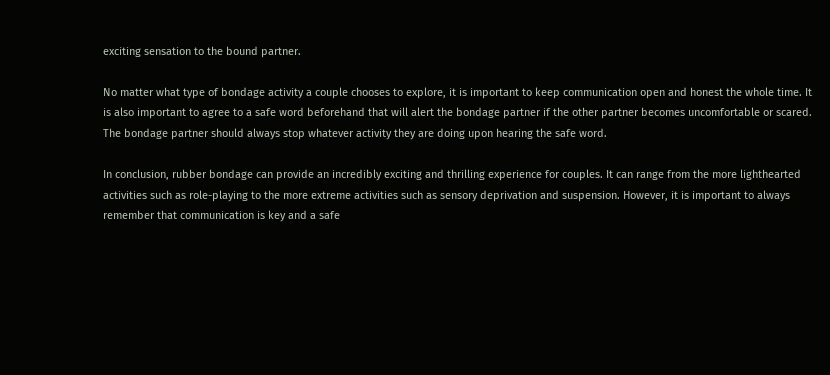exciting sensation to the bound partner.

No matter what type of bondage activity a couple chooses to explore, it is important to keep communication open and honest the whole time. It is also important to agree to a safe word beforehand that will alert the bondage partner if the other partner becomes uncomfortable or scared. The bondage partner should always stop whatever activity they are doing upon hearing the safe word.

In conclusion, rubber bondage can provide an incredibly exciting and thrilling experience for couples. It can range from the more lighthearted activities such as role-playing to the more extreme activities such as sensory deprivation and suspension. However, it is important to always remember that communication is key and a safe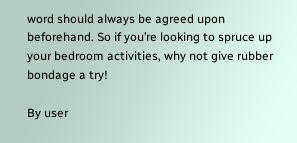word should always be agreed upon beforehand. So if you’re looking to spruce up your bedroom activities, why not give rubber bondage a try!

By user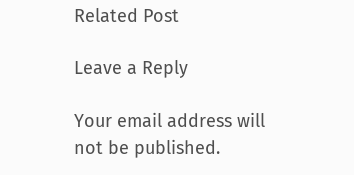Related Post

Leave a Reply

Your email address will not be published.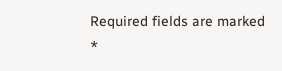Required fields are marked *